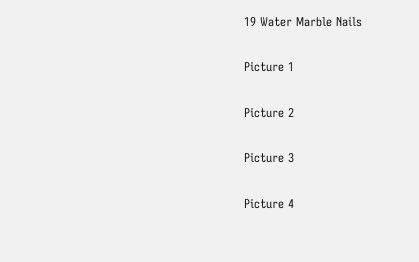19 Water Marble Nails

Picture 1

Picture 2

Picture 3

Picture 4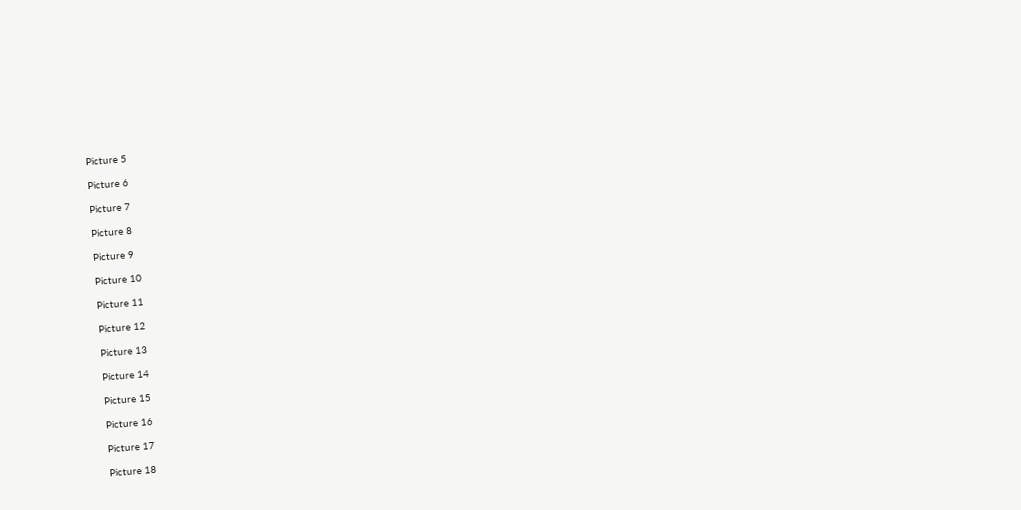Picture 5

Picture 6

Picture 7

Picture 8

Picture 9

Picture 10

Picture 11

Picture 12

Picture 13

Picture 14

Picture 15

Picture 16

Picture 17

Picture 18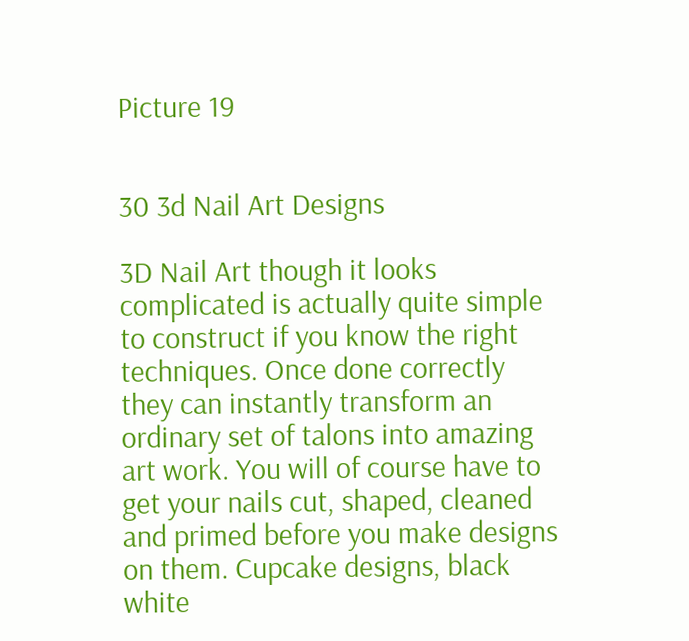Picture 19


30 3d Nail Art Designs

3D Nail Art though it looks complicated is actually quite simple to construct if you know the right techniques. Once done correctly they can instantly transform an ordinary set of talons into amazing art work. You will of course have to get your nails cut, shaped, cleaned and primed before you make designs on them. Cupcake designs, black white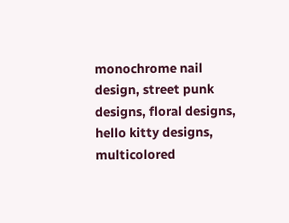monochrome nail design, street punk designs, floral designs, hello kitty designs, multicolored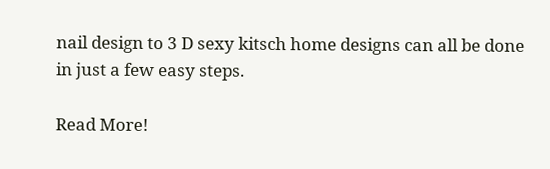nail design to 3 D sexy kitsch home designs can all be done in just a few easy steps.

Read More!